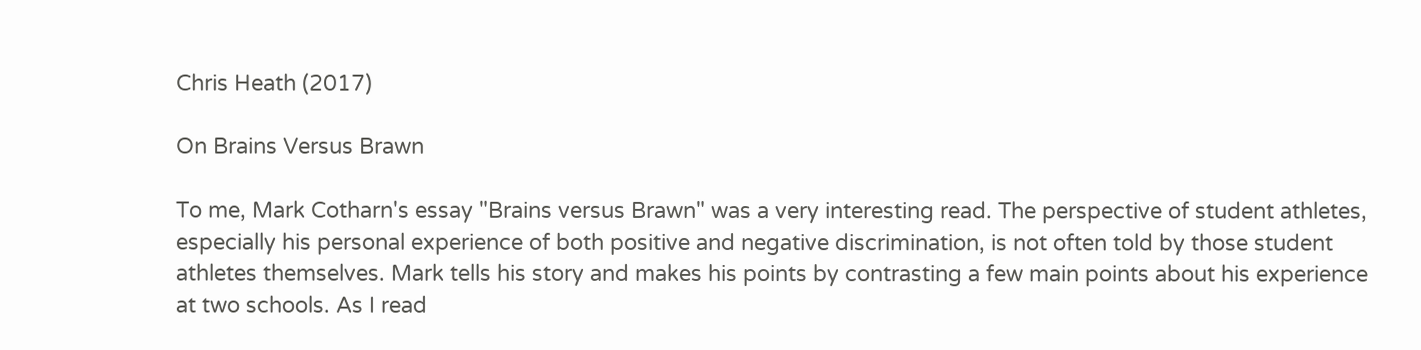Chris Heath (2017)

On Brains Versus Brawn

To me, Mark Cotharn's essay "Brains versus Brawn" was a very interesting read. The perspective of student athletes, especially his personal experience of both positive and negative discrimination, is not often told by those student athletes themselves. Mark tells his story and makes his points by contrasting a few main points about his experience at two schools. As I read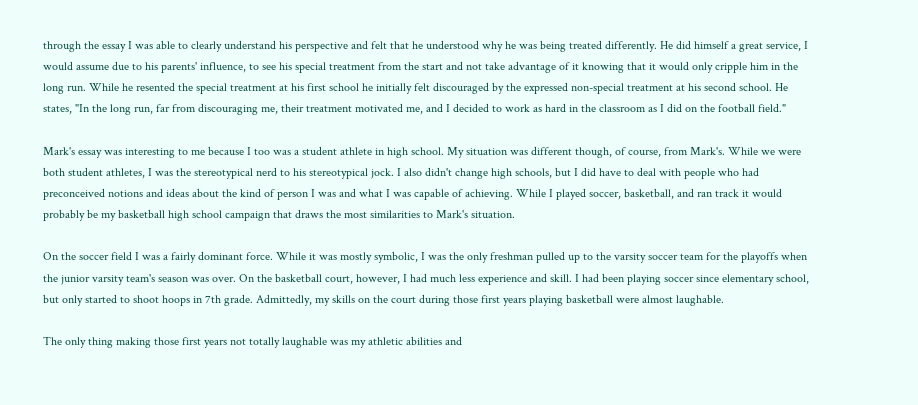through the essay I was able to clearly understand his perspective and felt that he understood why he was being treated differently. He did himself a great service, I would assume due to his parents' influence, to see his special treatment from the start and not take advantage of it knowing that it would only cripple him in the long run. While he resented the special treatment at his first school he initially felt discouraged by the expressed non-special treatment at his second school. He states, "In the long run, far from discouraging me, their treatment motivated me, and I decided to work as hard in the classroom as I did on the football field."

Mark's essay was interesting to me because I too was a student athlete in high school. My situation was different though, of course, from Mark's. While we were both student athletes, I was the stereotypical nerd to his stereotypical jock. I also didn't change high schools, but I did have to deal with people who had preconceived notions and ideas about the kind of person I was and what I was capable of achieving. While I played soccer, basketball, and ran track it would probably be my basketball high school campaign that draws the most similarities to Mark's situation.

On the soccer field I was a fairly dominant force. While it was mostly symbolic, I was the only freshman pulled up to the varsity soccer team for the playoffs when the junior varsity team's season was over. On the basketball court, however, I had much less experience and skill. I had been playing soccer since elementary school, but only started to shoot hoops in 7th grade. Admittedly, my skills on the court during those first years playing basketball were almost laughable.

The only thing making those first years not totally laughable was my athletic abilities and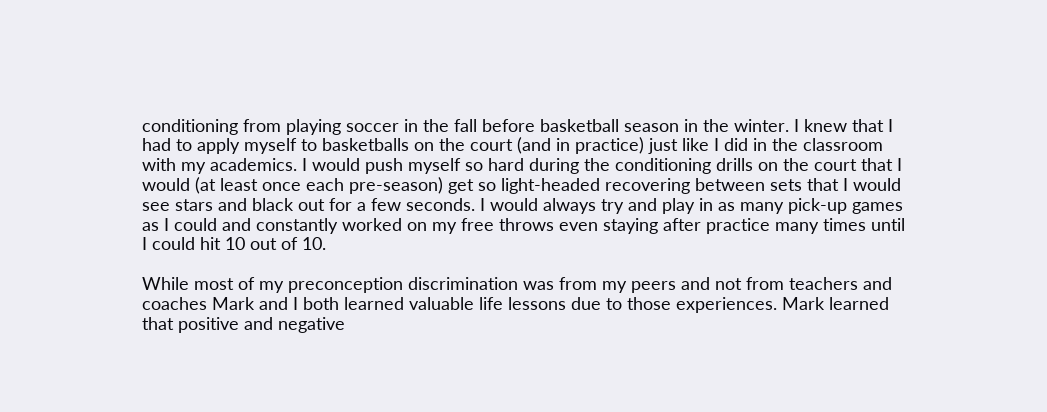conditioning from playing soccer in the fall before basketball season in the winter. I knew that I had to apply myself to basketballs on the court (and in practice) just like I did in the classroom with my academics. I would push myself so hard during the conditioning drills on the court that I would (at least once each pre-season) get so light-headed recovering between sets that I would see stars and black out for a few seconds. I would always try and play in as many pick-up games as I could and constantly worked on my free throws even staying after practice many times until I could hit 10 out of 10.

While most of my preconception discrimination was from my peers and not from teachers and coaches Mark and I both learned valuable life lessons due to those experiences. Mark learned that positive and negative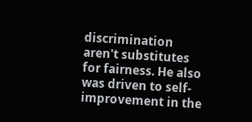discrimination aren't substitutes for fairness. He also was driven to self-improvement in the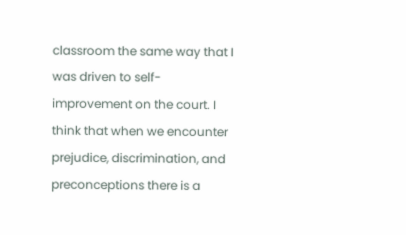classroom the same way that I was driven to self-improvement on the court. I think that when we encounter prejudice, discrimination, and preconceptions there is a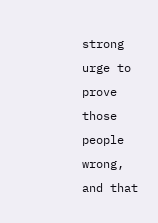strong urge to prove those people wrong, and that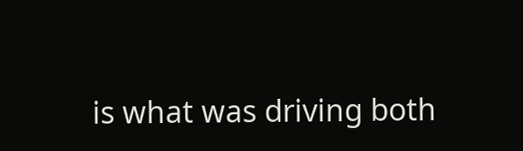is what was driving both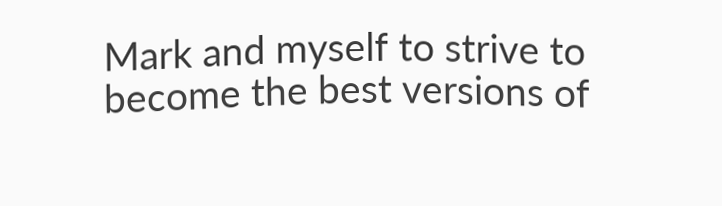Mark and myself to strive to become the best versions of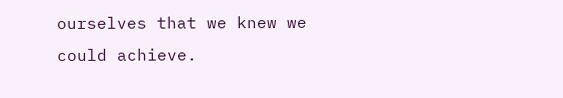ourselves that we knew we could achieve.